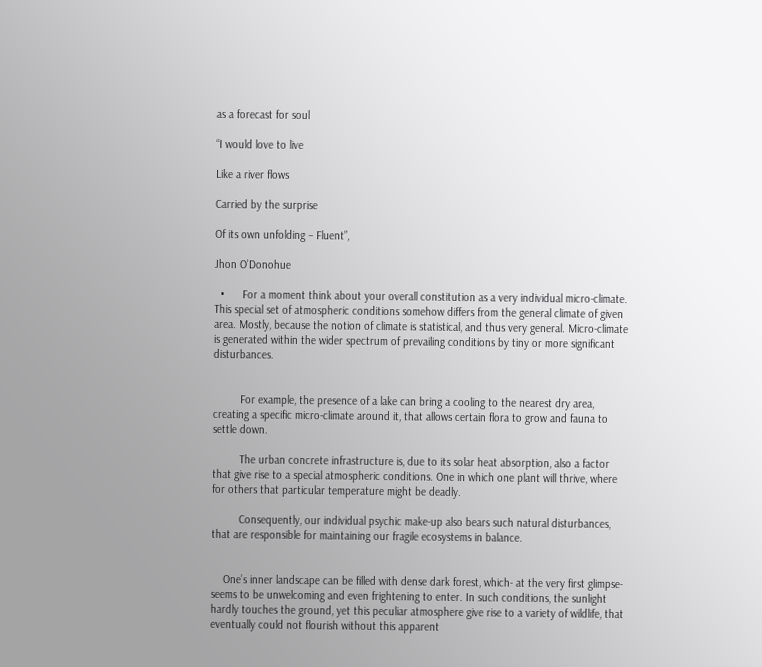as a forecast for soul

“I would love to live

Like a river flows

Carried by the surprise

Of its own unfolding – Fluent”,

Jhon O’Donohue

  •      For a moment think about your overall constitution as a very individual micro-climate. This special set of atmospheric conditions somehow differs from the general climate of given area. Mostly, because the notion of climate is statistical, and thus very general. Micro-climate is generated within the wider spectrum of prevailing conditions by tiny or more significant disturbances.


         For example, the presence of a lake can bring a cooling to the nearest dry area, creating a specific micro-climate around it, that allows certain flora to grow and fauna to settle down.

         The urban concrete infrastructure is, due to its solar heat absorption, also a factor that give rise to a special atmospheric conditions. One in which one plant will thrive, where for others that particular temperature might be deadly.

         Consequently, our individual psychic make-up also bears such natural disturbances, that are responsible for maintaining our fragile ecosystems in balance.


    One’s inner landscape can be filled with dense dark forest, which- at the very first glimpse- seems to be unwelcoming and even frightening to enter. In such conditions, the sunlight hardly touches the ground, yet this peculiar atmosphere give rise to a variety of wildlife, that eventually could not flourish without this apparent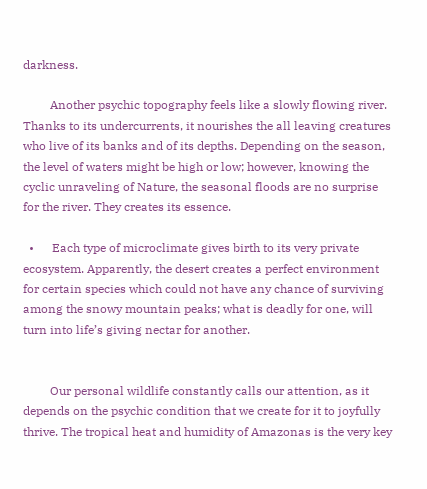darkness.

         Another psychic topography feels like a slowly flowing river. Thanks to its undercurrents, it nourishes the all leaving creatures who live of its banks and of its depths. Depending on the season, the level of waters might be high or low; however, knowing the cyclic unraveling of Nature, the seasonal floods are no surprise for the river. They creates its essence.

  •      Each type of microclimate gives birth to its very private ecosystem. Apparently, the desert creates a perfect environment for certain species which could not have any chance of surviving among the snowy mountain peaks; what is deadly for one, will turn into life’s giving nectar for another.


         Our personal wildlife constantly calls our attention, as it depends on the psychic condition that we create for it to joyfully thrive. The tropical heat and humidity of Amazonas is the very key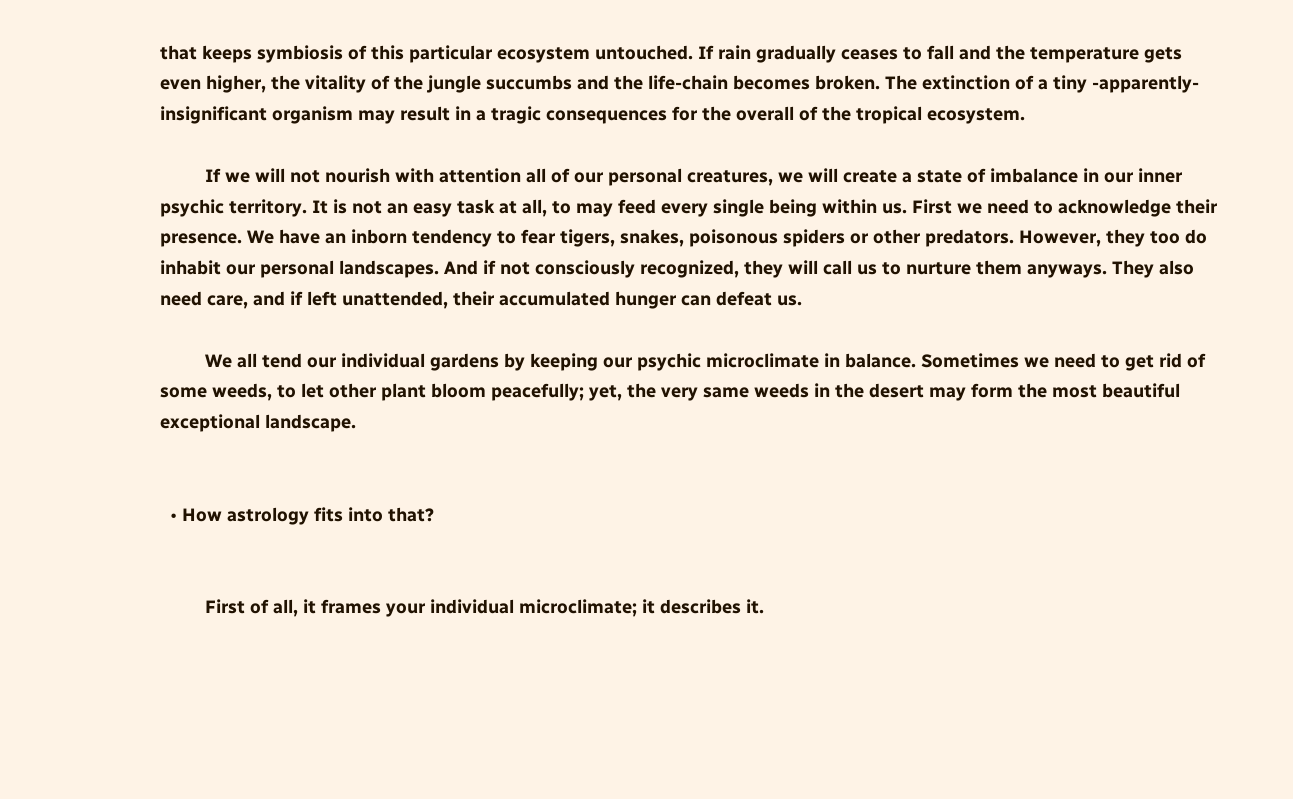that keeps symbiosis of this particular ecosystem untouched. If rain gradually ceases to fall and the temperature gets even higher, the vitality of the jungle succumbs and the life-chain becomes broken. The extinction of a tiny -apparently- insignificant organism may result in a tragic consequences for the overall of the tropical ecosystem.

         If we will not nourish with attention all of our personal creatures, we will create a state of imbalance in our inner psychic territory. It is not an easy task at all, to may feed every single being within us. First we need to acknowledge their presence. We have an inborn tendency to fear tigers, snakes, poisonous spiders or other predators. However, they too do inhabit our personal landscapes. And if not consciously recognized, they will call us to nurture them anyways. They also need care, and if left unattended, their accumulated hunger can defeat us.

         We all tend our individual gardens by keeping our psychic microclimate in balance. Sometimes we need to get rid of some weeds, to let other plant bloom peacefully; yet, the very same weeds in the desert may form the most beautiful exceptional landscape.


  • How astrology fits into that?


         First of all, it frames your individual microclimate; it describes it.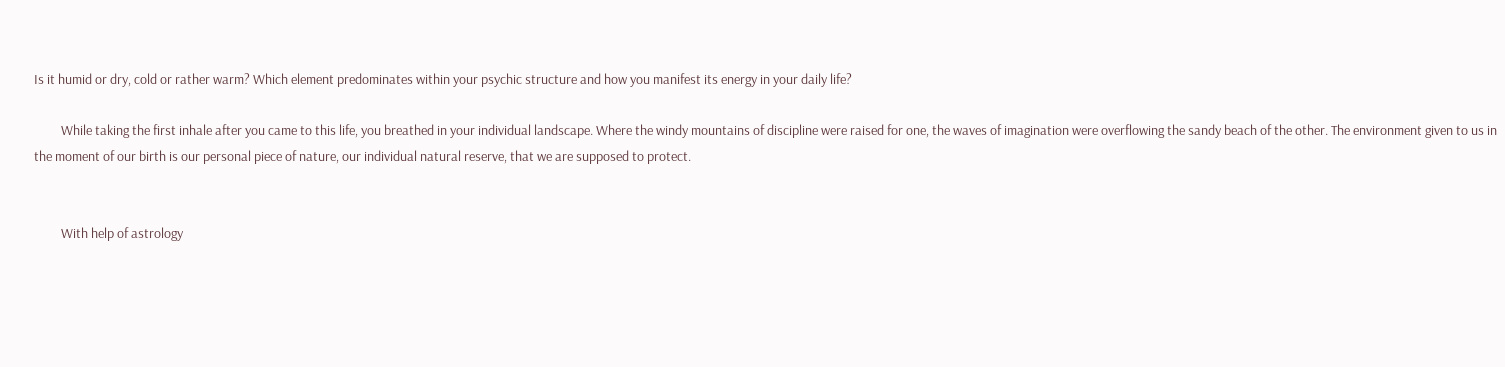Is it humid or dry, cold or rather warm? Which element predominates within your psychic structure and how you manifest its energy in your daily life?

         While taking the first inhale after you came to this life, you breathed in your individual landscape. Where the windy mountains of discipline were raised for one, the waves of imagination were overflowing the sandy beach of the other. The environment given to us in the moment of our birth is our personal piece of nature, our individual natural reserve, that we are supposed to protect.


         With help of astrology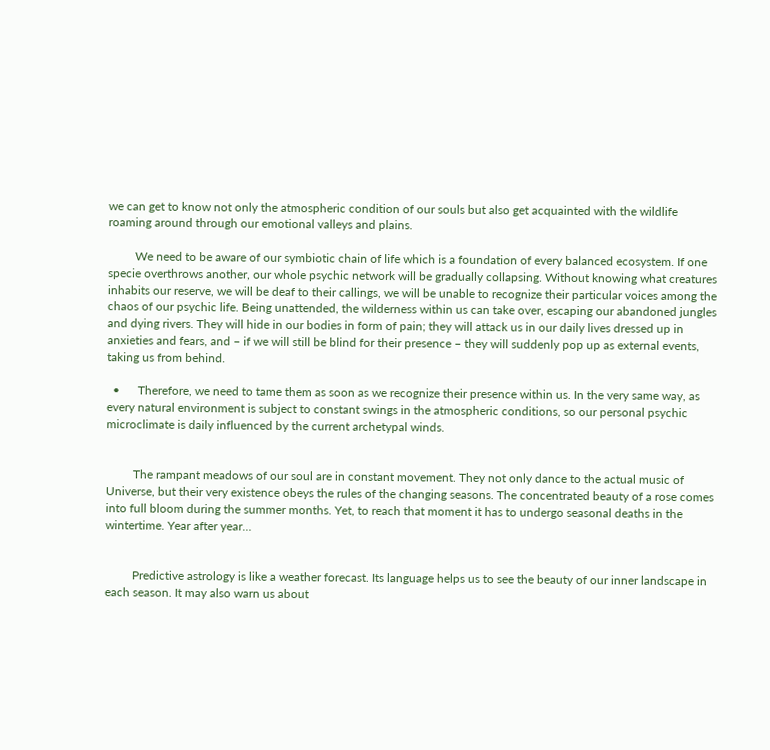we can get to know not only the atmospheric condition of our souls but also get acquainted with the wildlife roaming around through our emotional valleys and plains.

         We need to be aware of our symbiotic chain of life which is a foundation of every balanced ecosystem. If one specie overthrows another, our whole psychic network will be gradually collapsing. Without knowing what creatures inhabits our reserve, we will be deaf to their callings, we will be unable to recognize their particular voices among the chaos of our psychic life. Being unattended, the wilderness within us can take over, escaping our abandoned jungles and dying rivers. They will hide in our bodies in form of pain; they will attack us in our daily lives dressed up in anxieties and fears, and – if we will still be blind for their presence – they will suddenly pop up as external events, taking us from behind.

  •      Therefore, we need to tame them as soon as we recognize their presence within us. In the very same way, as every natural environment is subject to constant swings in the atmospheric conditions, so our personal psychic microclimate is daily influenced by the current archetypal winds.


         The rampant meadows of our soul are in constant movement. They not only dance to the actual music of Universe, but their very existence obeys the rules of the changing seasons. The concentrated beauty of a rose comes into full bloom during the summer months. Yet, to reach that moment it has to undergo seasonal deaths in the wintertime. Year after year…


         Predictive astrology is like a weather forecast. Its language helps us to see the beauty of our inner landscape in each season. It may also warn us about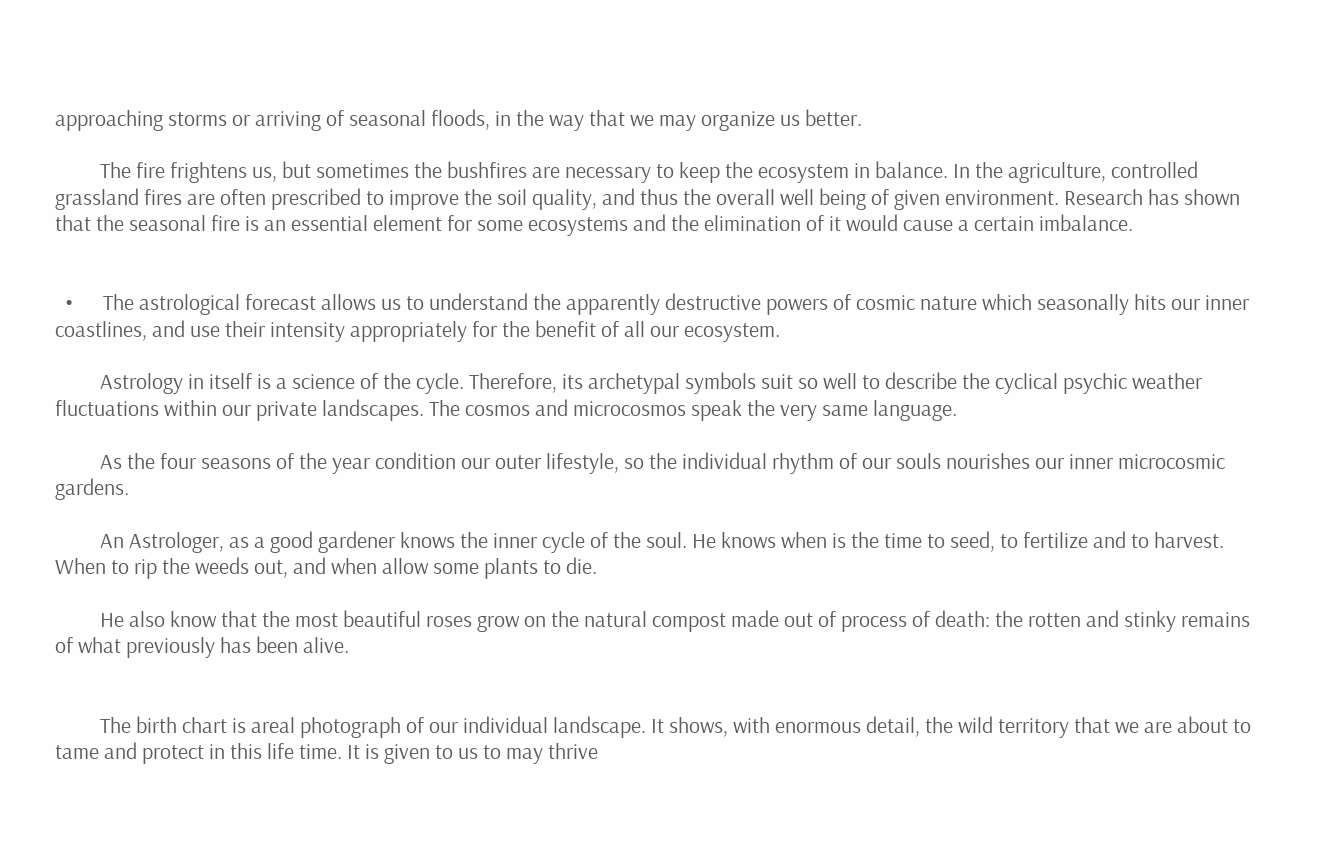approaching storms or arriving of seasonal floods, in the way that we may organize us better.

         The fire frightens us, but sometimes the bushfires are necessary to keep the ecosystem in balance. In the agriculture, controlled grassland fires are often prescribed to improve the soil quality, and thus the overall well being of given environment. Research has shown that the seasonal fire is an essential element for some ecosystems and the elimination of it would cause a certain imbalance.


  •      The astrological forecast allows us to understand the apparently destructive powers of cosmic nature which seasonally hits our inner coastlines, and use their intensity appropriately for the benefit of all our ecosystem.

         Astrology in itself is a science of the cycle. Therefore, its archetypal symbols suit so well to describe the cyclical psychic weather fluctuations within our private landscapes. The cosmos and microcosmos speak the very same language.

         As the four seasons of the year condition our outer lifestyle, so the individual rhythm of our souls nourishes our inner microcosmic gardens.

         An Astrologer, as a good gardener knows the inner cycle of the soul. He knows when is the time to seed, to fertilize and to harvest. When to rip the weeds out, and when allow some plants to die.

         He also know that the most beautiful roses grow on the natural compost made out of process of death: the rotten and stinky remains of what previously has been alive.


         The birth chart is areal photograph of our individual landscape. It shows, with enormous detail, the wild territory that we are about to tame and protect in this life time. It is given to us to may thrive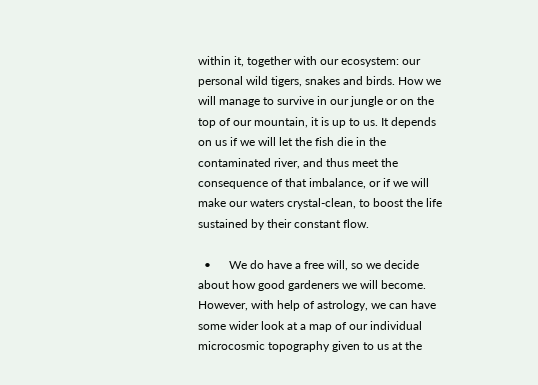within it, together with our ecosystem: our personal wild tigers, snakes and birds. How we will manage to survive in our jungle or on the top of our mountain, it is up to us. It depends on us if we will let the fish die in the contaminated river, and thus meet the consequence of that imbalance, or if we will make our waters crystal-clean, to boost the life sustained by their constant flow.

  •      We do have a free will, so we decide about how good gardeners we will become. However, with help of astrology, we can have some wider look at a map of our individual microcosmic topography given to us at the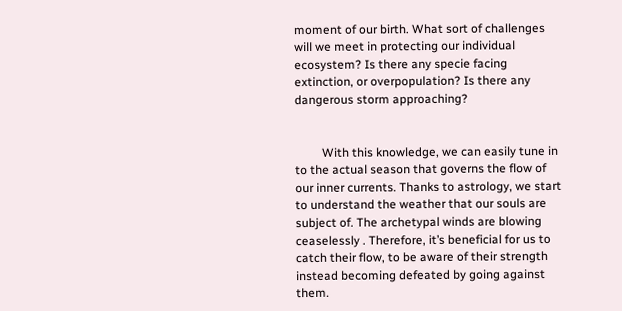moment of our birth. What sort of challenges will we meet in protecting our individual ecosystem? Is there any specie facing extinction, or overpopulation? Is there any dangerous storm approaching?


         With this knowledge, we can easily tune in to the actual season that governs the flow of our inner currents. Thanks to astrology, we start to understand the weather that our souls are subject of. The archetypal winds are blowing ceaselessly . Therefore, it’s beneficial for us to catch their flow, to be aware of their strength instead becoming defeated by going against them.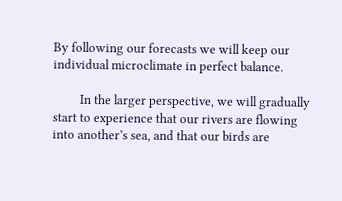By following our forecasts we will keep our individual microclimate in perfect balance.

         In the larger perspective, we will gradually start to experience that our rivers are flowing into another’s sea, and that our birds are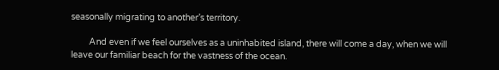seasonally migrating to another’s territory.

         And even if we feel ourselves as a uninhabited island, there will come a day, when we will leave our familiar beach for the vastness of the ocean.